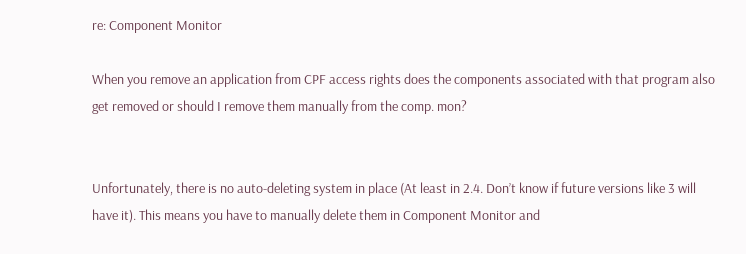re: Component Monitor

When you remove an application from CPF access rights does the components associated with that program also get removed or should I remove them manually from the comp. mon?


Unfortunately, there is no auto-deleting system in place (At least in 2.4. Don’t know if future versions like 3 will have it). This means you have to manually delete them in Component Monitor and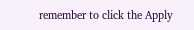remember to click the Apply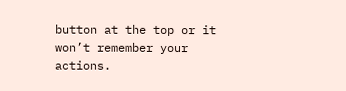button at the top or it won’t remember your actions.